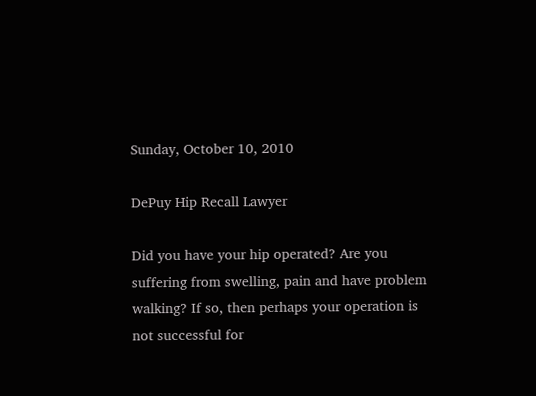Sunday, October 10, 2010

DePuy Hip Recall Lawyer

Did you have your hip operated? Are you suffering from swelling, pain and have problem walking? If so, then perhaps your operation is not successful for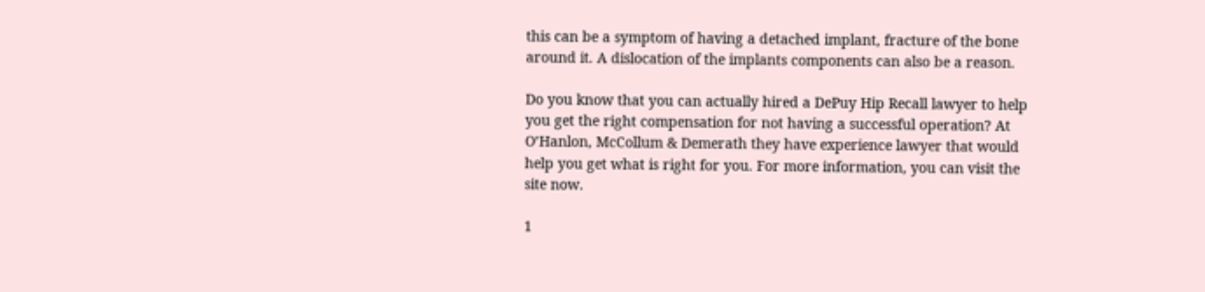this can be a symptom of having a detached implant, fracture of the bone around it. A dislocation of the implants components can also be a reason.

Do you know that you can actually hired a DePuy Hip Recall lawyer to help you get the right compensation for not having a successful operation? At O’Hanlon, McCollum & Demerath they have experience lawyer that would help you get what is right for you. For more information, you can visit the site now.

1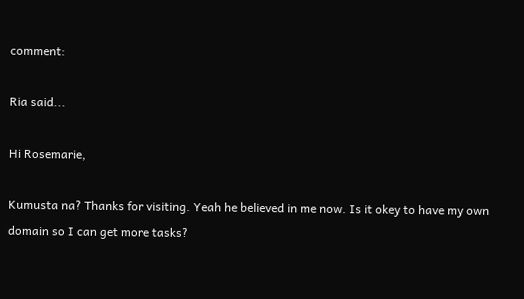comment:

Ria said...

Hi Rosemarie,

Kumusta na? Thanks for visiting. Yeah he believed in me now. Is it okey to have my own domain so I can get more tasks?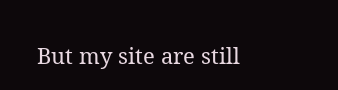But my site are still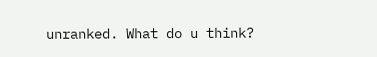unranked. What do u think?